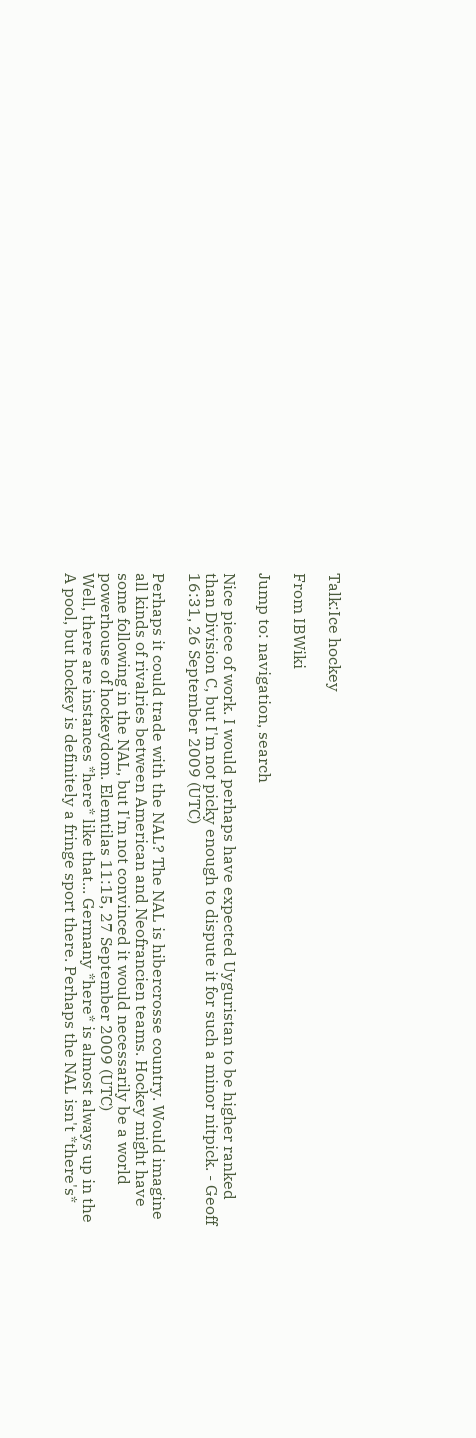Talk:Ice hockey

From IBWiki

Jump to: navigation, search

Nice piece of work. I would perhaps have expected Uyguristan to be higher ranked than Division C, but I'm not picky enough to dispute it for such a minor nitpick. - Geoff 16:31, 26 September 2009 (UTC)

Perhaps it could trade with the NAL? The NAL is hibercrosse country. Would imagine all kinds of rivalries between American and Neofrancien teams. Hockey might have some following in the NAL, but I'm not convinced it would necessarily be a world powerhouse of hockeydom. Elemtilas 11:15, 27 September 2009 (UTC)
Well, there are instances *here* like that... Germany *here* is almost always up in the A pool, but hockey is definitely a fringe sport there. Perhaps the NAL isn't *there's*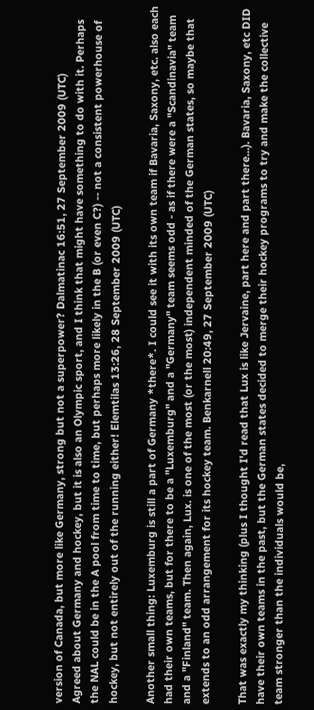version of Canada, but more like Germany, strong but not a superpower? Dalmatinac 16:51, 27 September 2009 (UTC)
Agreed about Germany and hockey, but it is also an Olympic sport, and I think that might have something to do with it. Perhaps the NAL could be in the A pool from time to time, but perhaps more likely in the B (or even C?) -- not a consistent powerhouse of hockey, but not entirely out of the running either! Elemtilas 13:26, 28 September 2009 (UTC)

Another small thing: Luxemburg is still a part of Germany *there*. I could see it with its own team if Bavaria, Saxony, etc. also each had their own teams, but for there to be a "Luxemburg" and a "Germany" team seems odd - as if there were a "Scandinavia" team and a "Finland" team. Then again, Lux. is one of the most (or the most) independent minded of the German states, so maybe that extends to an odd arrangement for its hockey team. Benkarnell 20:49, 27 September 2009 (UTC)

That was exactly my thinking (plus I thought I'd read that Lux is like Jervaine, part here and part there...). Bavaria, Saxony, etc DID have their own teams in the past, but the German states decided to merge their hockey programs to try and make the collective team stronger than the individuals would be,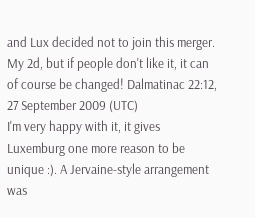and Lux decided not to join this merger. My 2d, but if people don't like it, it can of course be changed! Dalmatinac 22:12, 27 September 2009 (UTC)
I'm very happy with it, it gives Luxemburg one more reason to be unique :). A Jervaine-style arrangement was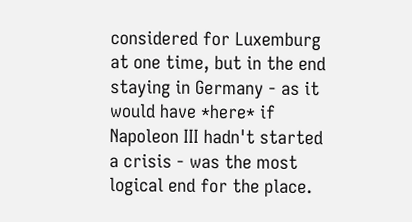considered for Luxemburg at one time, but in the end staying in Germany - as it would have *here* if Napoleon III hadn't started a crisis - was the most logical end for the place.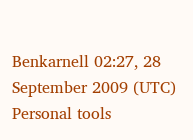Benkarnell 02:27, 28 September 2009 (UTC)
Personal tools